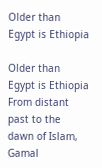Older than Egypt is Ethiopia

Older than Egypt is Ethiopia
From distant past to the dawn of Islam, Gamal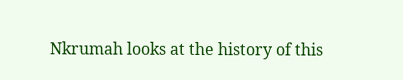Nkrumah looks at the history of this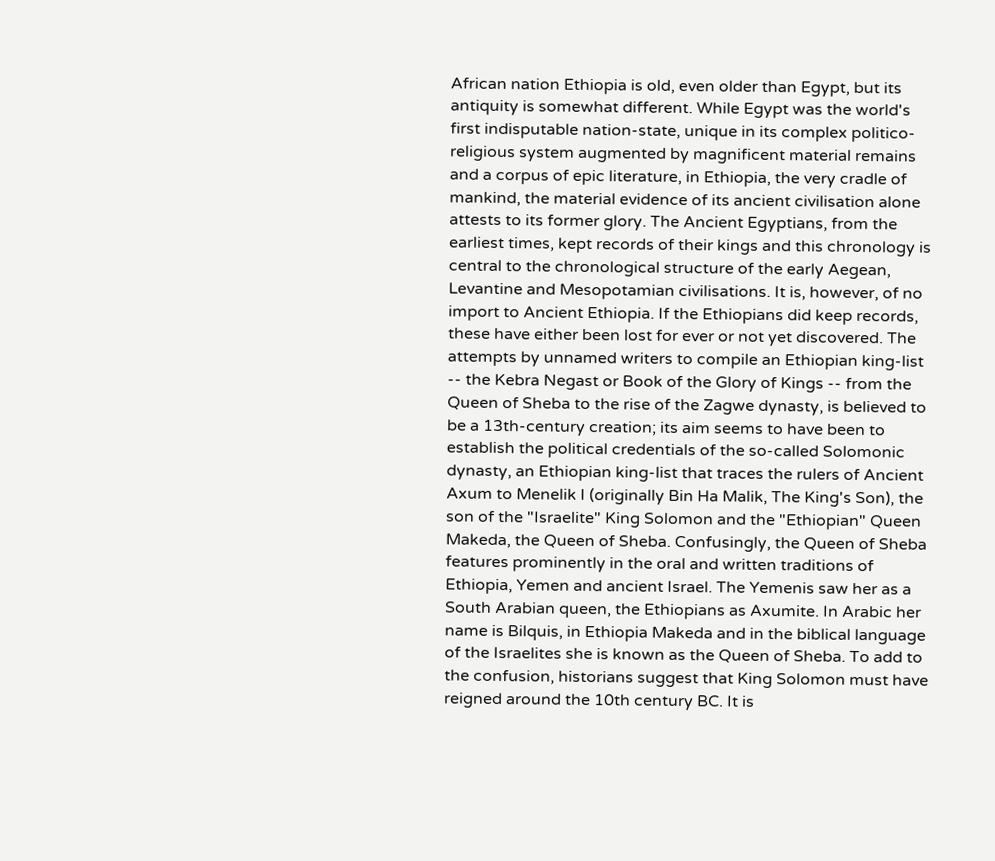African nation Ethiopia is old, even older than Egypt, but its antiquity is somewhat different. While Egypt was the world's first indisputable nation-state, unique in its complex politico-religious system augmented by magnificent material remains and a corpus of epic literature, in Ethiopia, the very cradle of mankind, the material evidence of its ancient civilisation alone attests to its former glory. The Ancient Egyptians, from the earliest times, kept records of their kings and this chronology is central to the chronological structure of the early Aegean, Levantine and Mesopotamian civilisations. It is, however, of no import to Ancient Ethiopia. If the Ethiopians did keep records, these have either been lost for ever or not yet discovered. The attempts by unnamed writers to compile an Ethiopian king-list -- the Kebra Negast or Book of the Glory of Kings -- from the Queen of Sheba to the rise of the Zagwe dynasty, is believed to be a 13th-century creation; its aim seems to have been to establish the political credentials of the so-called Solomonic dynasty, an Ethiopian king-list that traces the rulers of Ancient Axum to Menelik I (originally Bin Ha Malik, The King's Son), the son of the "Israelite" King Solomon and the "Ethiopian" Queen Makeda, the Queen of Sheba. Confusingly, the Queen of Sheba features prominently in the oral and written traditions of Ethiopia, Yemen and ancient Israel. The Yemenis saw her as a South Arabian queen, the Ethiopians as Axumite. In Arabic her name is Bilquis, in Ethiopia Makeda and in the biblical language of the Israelites she is known as the Queen of Sheba. To add to the confusion, historians suggest that King Solomon must have reigned around the 10th century BC. It is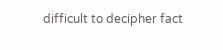difficult to decipher fact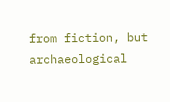from fiction, but archaeological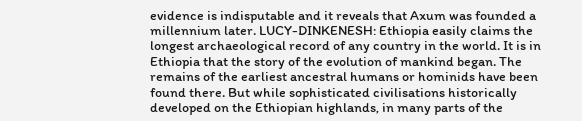evidence is indisputable and it reveals that Axum was founded a millennium later. LUCY-DINKENESH: Ethiopia easily claims the longest archaeological record of any country in the world. It is in Ethiopia that the story of the evolution of mankind began. The remains of the earliest ancestral humans or hominids have been found there. But while sophisticated civilisations historically developed on the Ethiopian highlands, in many parts of the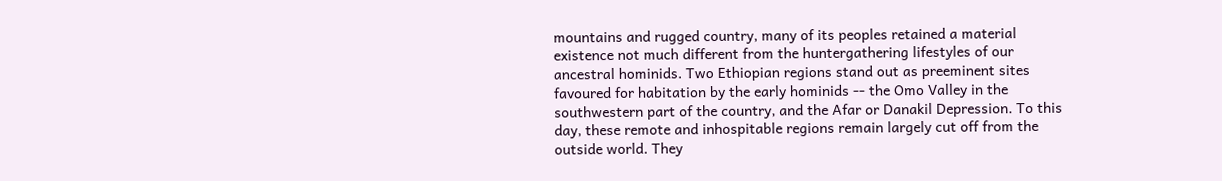mountains and rugged country, many of its peoples retained a material existence not much different from the huntergathering lifestyles of our ancestral hominids. Two Ethiopian regions stand out as preeminent sites favoured for habitation by the early hominids -- the Omo Valley in the southwestern part of the country, and the Afar or Danakil Depression. To this day, these remote and inhospitable regions remain largely cut off from the outside world. They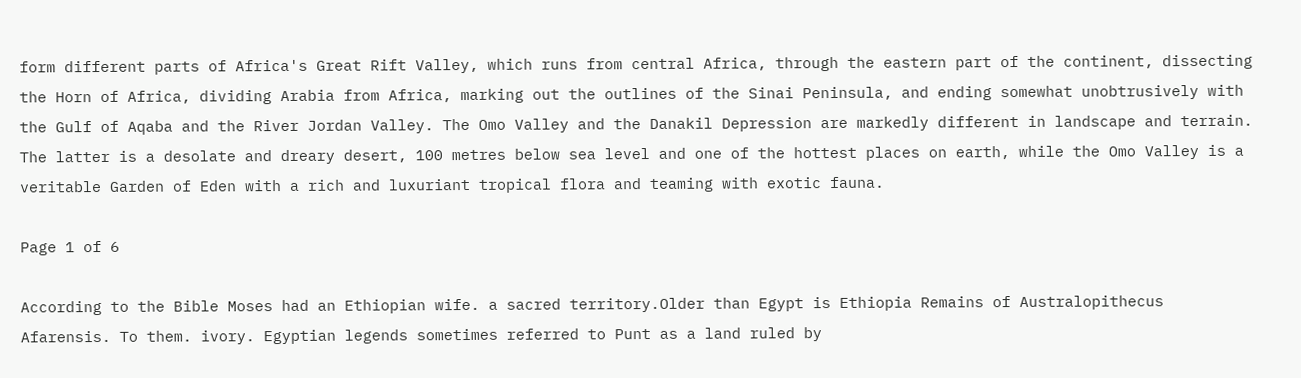form different parts of Africa's Great Rift Valley, which runs from central Africa, through the eastern part of the continent, dissecting the Horn of Africa, dividing Arabia from Africa, marking out the outlines of the Sinai Peninsula, and ending somewhat unobtrusively with the Gulf of Aqaba and the River Jordan Valley. The Omo Valley and the Danakil Depression are markedly different in landscape and terrain. The latter is a desolate and dreary desert, 100 metres below sea level and one of the hottest places on earth, while the Omo Valley is a veritable Garden of Eden with a rich and luxuriant tropical flora and teaming with exotic fauna.

Page 1 of 6

According to the Bible Moses had an Ethiopian wife. a sacred territory.Older than Egypt is Ethiopia Remains of Australopithecus Afarensis. To them. ivory. Egyptian legends sometimes referred to Punt as a land ruled by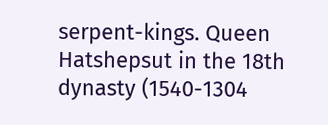serpent-kings. Queen Hatshepsut in the 18th dynasty (1540-1304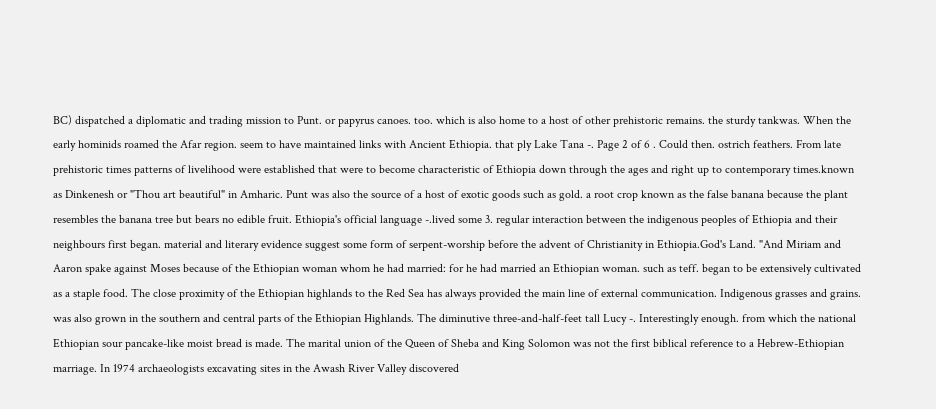BC) dispatched a diplomatic and trading mission to Punt. or papyrus canoes. too. which is also home to a host of other prehistoric remains. the sturdy tankwas. When the early hominids roamed the Afar region. seem to have maintained links with Ancient Ethiopia. that ply Lake Tana -. Page 2 of 6 . Could then. ostrich feathers. From late prehistoric times patterns of livelihood were established that were to become characteristic of Ethiopia down through the ages and right up to contemporary times.known as Dinkenesh or "Thou art beautiful" in Amharic. Punt was also the source of a host of exotic goods such as gold. a root crop known as the false banana because the plant resembles the banana tree but bears no edible fruit. Ethiopia's official language -.lived some 3. regular interaction between the indigenous peoples of Ethiopia and their neighbours first began. material and literary evidence suggest some form of serpent-worship before the advent of Christianity in Ethiopia.God's Land. "And Miriam and Aaron spake against Moses because of the Ethiopian woman whom he had married: for he had married an Ethiopian woman. such as teff. began to be extensively cultivated as a staple food. The close proximity of the Ethiopian highlands to the Red Sea has always provided the main line of external communication. Indigenous grasses and grains. was also grown in the southern and central parts of the Ethiopian Highlands. The diminutive three-and-half-feet tall Lucy -. Interestingly enough. from which the national Ethiopian sour pancake-like moist bread is made. The marital union of the Queen of Sheba and King Solomon was not the first biblical reference to a Hebrew-Ethiopian marriage. In 1974 archaeologists excavating sites in the Awash River Valley discovered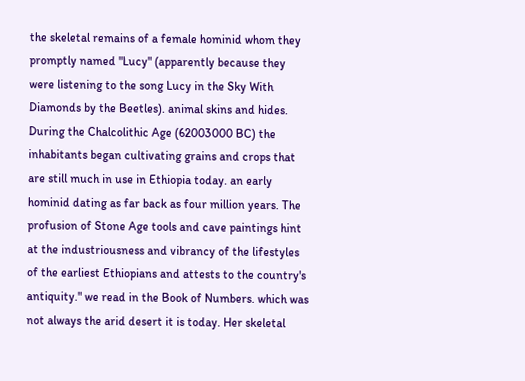the skeletal remains of a female hominid whom they promptly named "Lucy" (apparently because they were listening to the song Lucy in the Sky With Diamonds by the Beetles). animal skins and hides. During the Chalcolithic Age (62003000 BC) the inhabitants began cultivating grains and crops that are still much in use in Ethiopia today. an early hominid dating as far back as four million years. The profusion of Stone Age tools and cave paintings hint at the industriousness and vibrancy of the lifestyles of the earliest Ethiopians and attests to the country's antiquity." we read in the Book of Numbers. which was not always the arid desert it is today. Her skeletal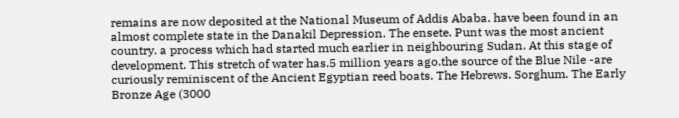remains are now deposited at the National Museum of Addis Ababa. have been found in an almost complete state in the Danakil Depression. The ensete. Punt was the most ancient country. a process which had started much earlier in neighbouring Sudan. At this stage of development. This stretch of water has.5 million years ago.the source of the Blue Nile -are curiously reminiscent of the Ancient Egyptian reed boats. The Hebrews. Sorghum. The Early Bronze Age (3000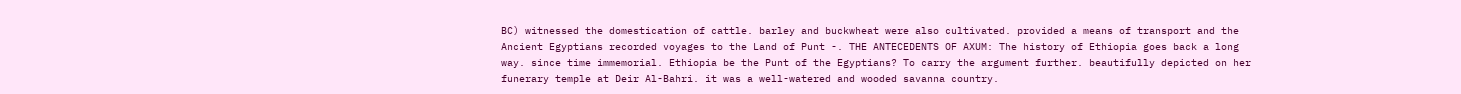BC) witnessed the domestication of cattle. barley and buckwheat were also cultivated. provided a means of transport and the Ancient Egyptians recorded voyages to the Land of Punt -. THE ANTECEDENTS OF AXUM: The history of Ethiopia goes back a long way. since time immemorial. Ethiopia be the Punt of the Egyptians? To carry the argument further. beautifully depicted on her funerary temple at Deir Al-Bahri. it was a well-watered and wooded savanna country.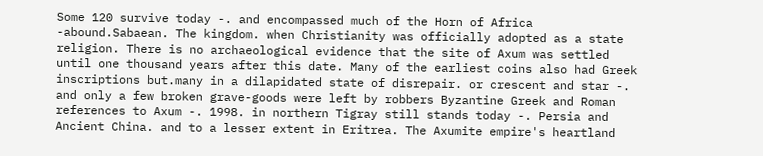Some 120 survive today -. and encompassed much of the Horn of Africa -abound.Sabaean. The kingdom. when Christianity was officially adopted as a state religion. There is no archaeological evidence that the site of Axum was settled until one thousand years after this date. Many of the earliest coins also had Greek inscriptions but.many in a dilapidated state of disrepair. or crescent and star -. and only a few broken grave-goods were left by robbers Byzantine Greek and Roman references to Axum -. 1998. in northern Tigray still stands today -. Persia and Ancient China. and to a lesser extent in Eritrea. The Axumite empire's heartland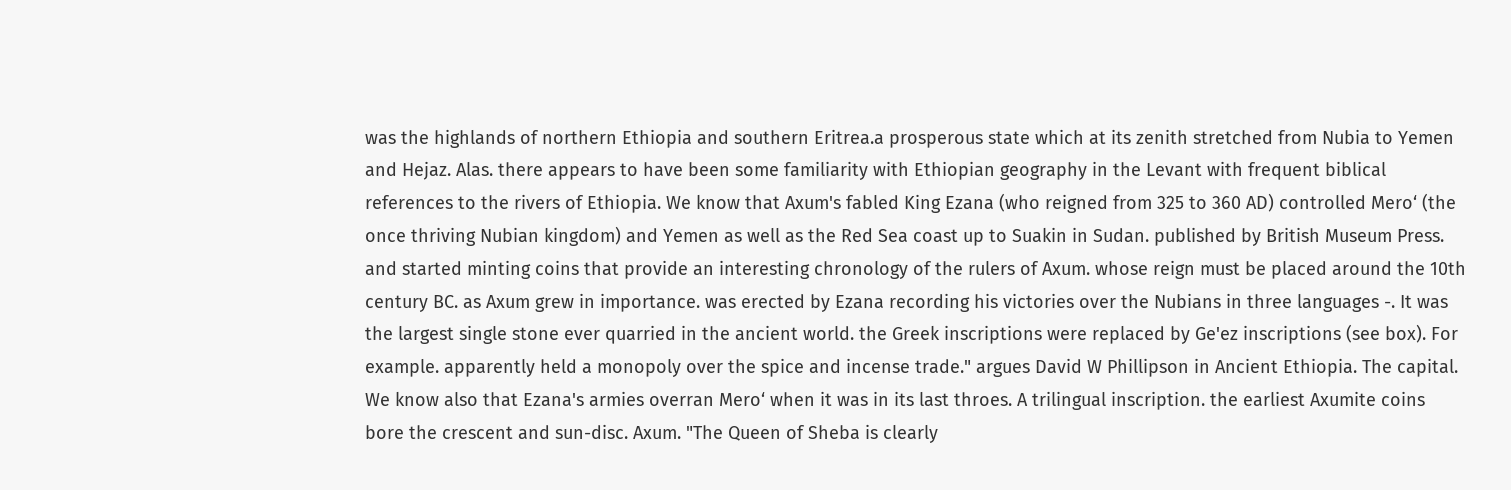was the highlands of northern Ethiopia and southern Eritrea.a prosperous state which at its zenith stretched from Nubia to Yemen and Hejaz. Alas. there appears to have been some familiarity with Ethiopian geography in the Levant with frequent biblical references to the rivers of Ethiopia. We know that Axum's fabled King Ezana (who reigned from 325 to 360 AD) controlled Mero‘ (the once thriving Nubian kingdom) and Yemen as well as the Red Sea coast up to Suakin in Sudan. published by British Museum Press. and started minting coins that provide an interesting chronology of the rulers of Axum. whose reign must be placed around the 10th century BC. as Axum grew in importance. was erected by Ezana recording his victories over the Nubians in three languages -. It was the largest single stone ever quarried in the ancient world. the Greek inscriptions were replaced by Ge'ez inscriptions (see box). For example. apparently held a monopoly over the spice and incense trade." argues David W Phillipson in Ancient Ethiopia. The capital. We know also that Ezana's armies overran Mero‘ when it was in its last throes. A trilingual inscription. the earliest Axumite coins bore the crescent and sun-disc. Axum. "The Queen of Sheba is clearly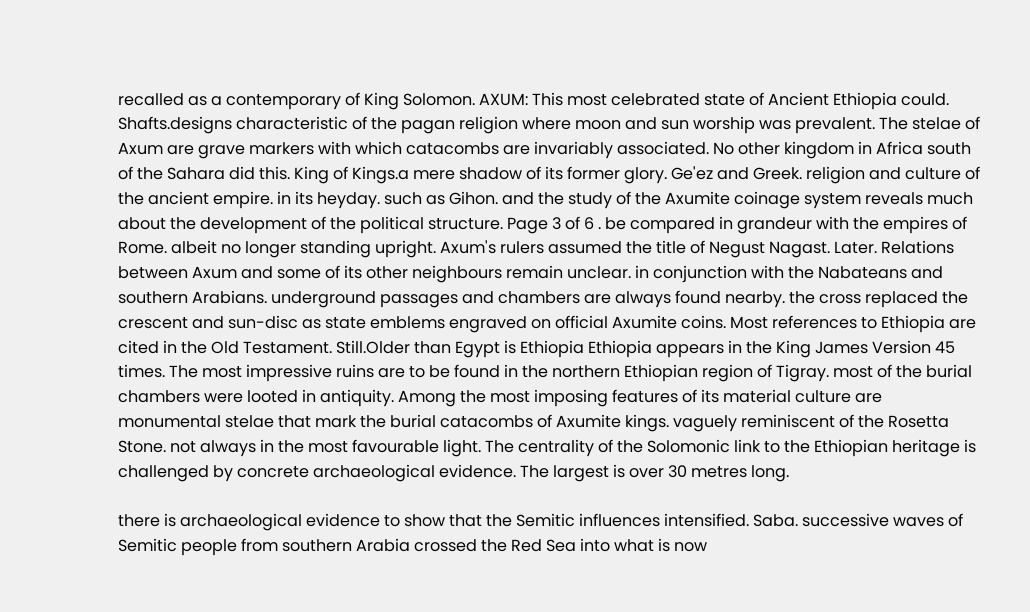recalled as a contemporary of King Solomon. AXUM: This most celebrated state of Ancient Ethiopia could. Shafts.designs characteristic of the pagan religion where moon and sun worship was prevalent. The stelae of Axum are grave markers with which catacombs are invariably associated. No other kingdom in Africa south of the Sahara did this. King of Kings.a mere shadow of its former glory. Ge'ez and Greek. religion and culture of the ancient empire. in its heyday. such as Gihon. and the study of the Axumite coinage system reveals much about the development of the political structure. Page 3 of 6 . be compared in grandeur with the empires of Rome. albeit no longer standing upright. Axum's rulers assumed the title of Negust Nagast. Later. Relations between Axum and some of its other neighbours remain unclear. in conjunction with the Nabateans and southern Arabians. underground passages and chambers are always found nearby. the cross replaced the crescent and sun-disc as state emblems engraved on official Axumite coins. Most references to Ethiopia are cited in the Old Testament. Still.Older than Egypt is Ethiopia Ethiopia appears in the King James Version 45 times. The most impressive ruins are to be found in the northern Ethiopian region of Tigray. most of the burial chambers were looted in antiquity. Among the most imposing features of its material culture are monumental stelae that mark the burial catacombs of Axumite kings. vaguely reminiscent of the Rosetta Stone. not always in the most favourable light. The centrality of the Solomonic link to the Ethiopian heritage is challenged by concrete archaeological evidence. The largest is over 30 metres long.

there is archaeological evidence to show that the Semitic influences intensified. Saba. successive waves of Semitic people from southern Arabia crossed the Red Sea into what is now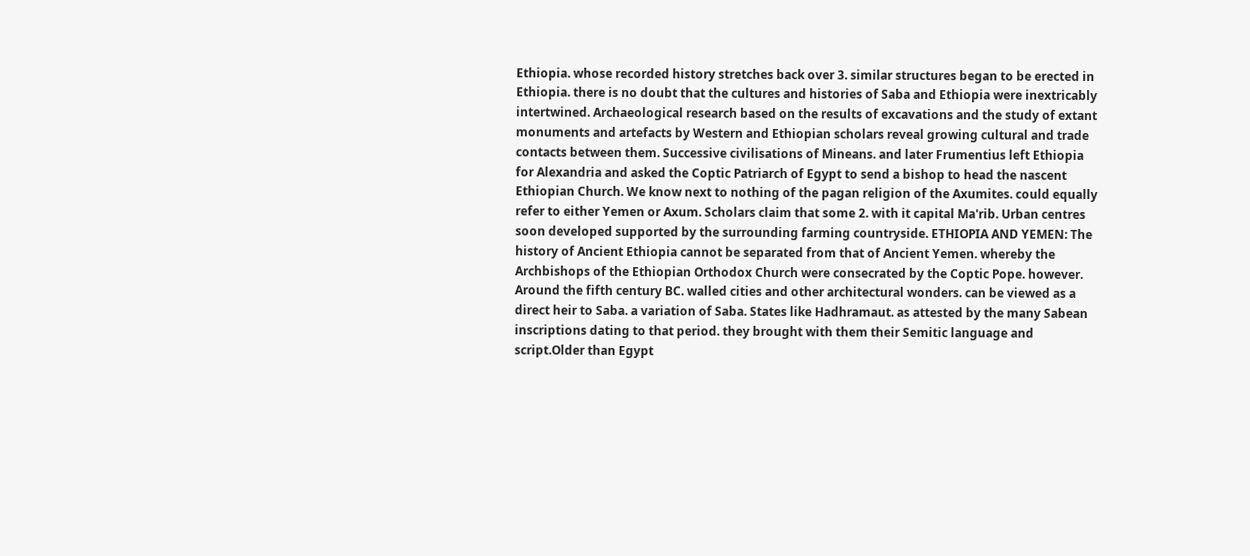Ethiopia. whose recorded history stretches back over 3. similar structures began to be erected in Ethiopia. there is no doubt that the cultures and histories of Saba and Ethiopia were inextricably intertwined. Archaeological research based on the results of excavations and the study of extant monuments and artefacts by Western and Ethiopian scholars reveal growing cultural and trade contacts between them. Successive civilisations of Mineans. and later Frumentius left Ethiopia for Alexandria and asked the Coptic Patriarch of Egypt to send a bishop to head the nascent Ethiopian Church. We know next to nothing of the pagan religion of the Axumites. could equally refer to either Yemen or Axum. Scholars claim that some 2. with it capital Ma'rib. Urban centres soon developed supported by the surrounding farming countryside. ETHIOPIA AND YEMEN: The history of Ancient Ethiopia cannot be separated from that of Ancient Yemen. whereby the Archbishops of the Ethiopian Orthodox Church were consecrated by the Coptic Pope. however. Around the fifth century BC. walled cities and other architectural wonders. can be viewed as a direct heir to Saba. a variation of Saba. States like Hadhramaut. as attested by the many Sabean inscriptions dating to that period. they brought with them their Semitic language and script.Older than Egypt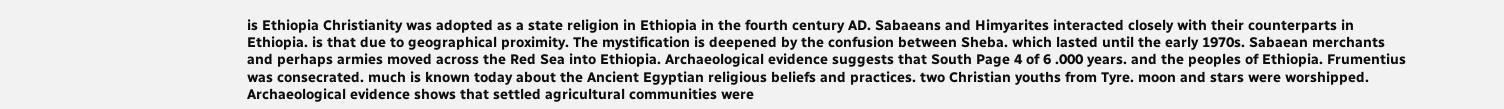is Ethiopia Christianity was adopted as a state religion in Ethiopia in the fourth century AD. Sabaeans and Himyarites interacted closely with their counterparts in Ethiopia. is that due to geographical proximity. The mystification is deepened by the confusion between Sheba. which lasted until the early 1970s. Sabaean merchants and perhaps armies moved across the Red Sea into Ethiopia. Archaeological evidence suggests that South Page 4 of 6 .000 years. and the peoples of Ethiopia. Frumentius was consecrated. much is known today about the Ancient Egyptian religious beliefs and practices. two Christian youths from Tyre. moon and stars were worshipped. Archaeological evidence shows that settled agricultural communities were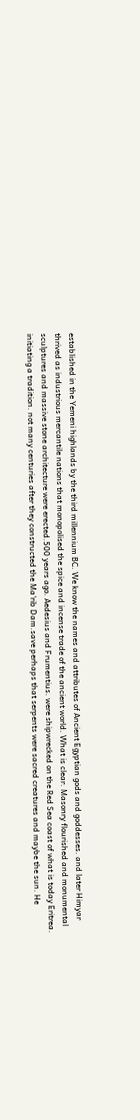established in the Yemeni highlands by the third millennium BC. We know the names and attributes of Ancient Egyptian gods and goddesses. and later Himyar thrived as industrious mercantile nations that monopolised the spice and incense trade of the ancient world. What is clear. Masonry flourished and monumental sculptures and massive stone architecture were erected.500 years ago. Aedesius and Frumentius. were shipwrecked on the Red Sea coast of what is today Eritrea. initiating a tradition. not many centuries after they constructed the Ma'rib Dam.save perhaps that serpents were sacred creatures and maybe the sun. He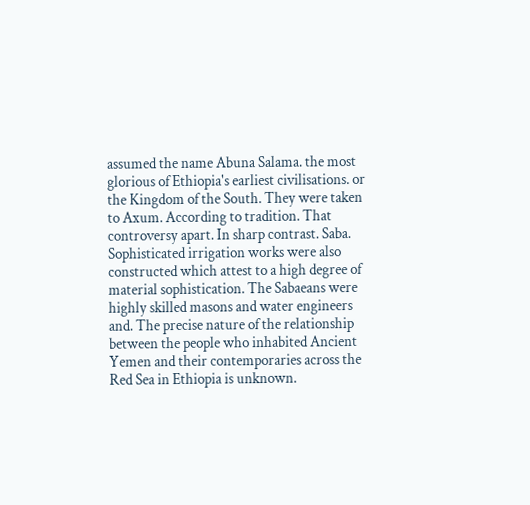assumed the name Abuna Salama. the most glorious of Ethiopia's earliest civilisations. or the Kingdom of the South. They were taken to Axum. According to tradition. That controversy apart. In sharp contrast. Saba. Sophisticated irrigation works were also constructed which attest to a high degree of material sophistication. The Sabaeans were highly skilled masons and water engineers and. The precise nature of the relationship between the people who inhabited Ancient Yemen and their contemporaries across the Red Sea in Ethiopia is unknown.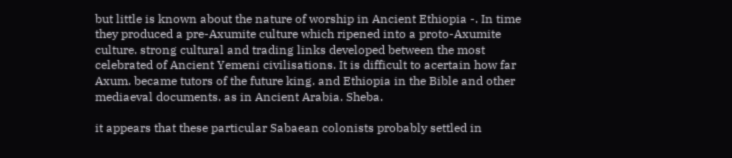but little is known about the nature of worship in Ancient Ethiopia -. In time they produced a pre-Axumite culture which ripened into a proto-Axumite culture. strong cultural and trading links developed between the most celebrated of Ancient Yemeni civilisations. It is difficult to acertain how far Axum. became tutors of the future king. and Ethiopia in the Bible and other mediaeval documents. as in Ancient Arabia. Sheba.

it appears that these particular Sabaean colonists probably settled in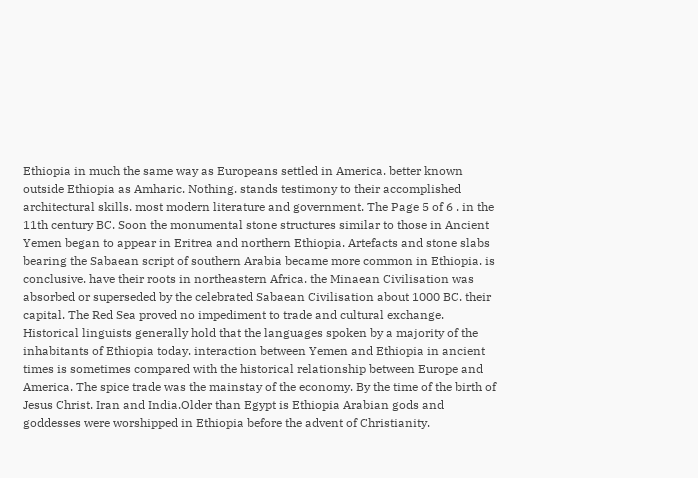Ethiopia in much the same way as Europeans settled in America. better known outside Ethiopia as Amharic. Nothing. stands testimony to their accomplished architectural skills. most modern literature and government. The Page 5 of 6 . in the 11th century BC. Soon the monumental stone structures similar to those in Ancient Yemen began to appear in Eritrea and northern Ethiopia. Artefacts and stone slabs bearing the Sabaean script of southern Arabia became more common in Ethiopia. is conclusive. have their roots in northeastern Africa. the Minaean Civilisation was absorbed or superseded by the celebrated Sabaean Civilisation about 1000 BC. their capital. The Red Sea proved no impediment to trade and cultural exchange. Historical linguists generally hold that the languages spoken by a majority of the inhabitants of Ethiopia today. interaction between Yemen and Ethiopia in ancient times is sometimes compared with the historical relationship between Europe and America. The spice trade was the mainstay of the economy. By the time of the birth of Jesus Christ. Iran and India.Older than Egypt is Ethiopia Arabian gods and goddesses were worshipped in Ethiopia before the advent of Christianity.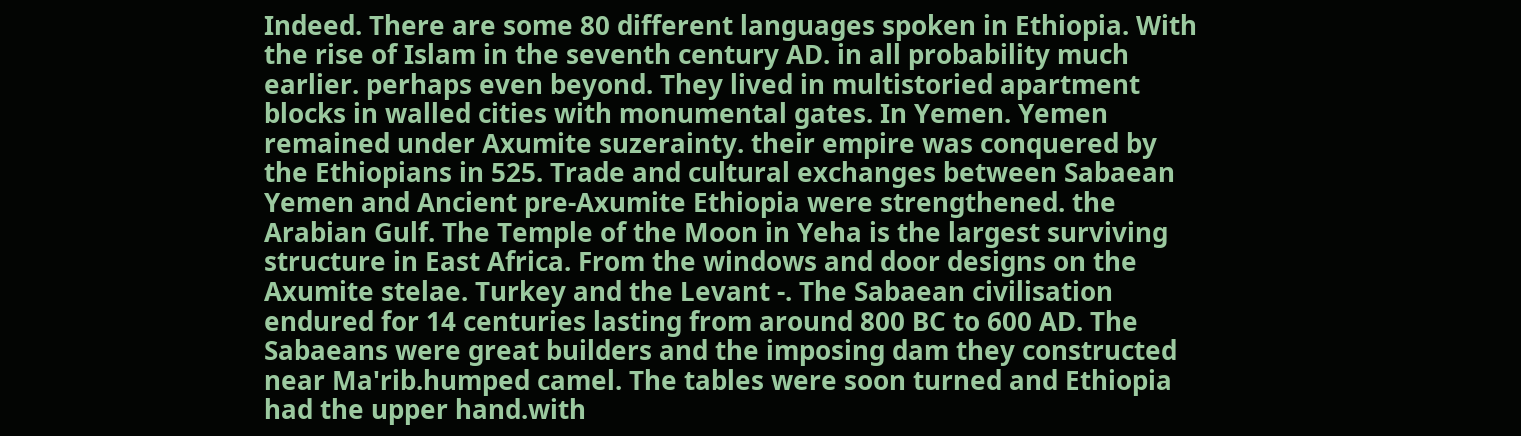Indeed. There are some 80 different languages spoken in Ethiopia. With the rise of Islam in the seventh century AD. in all probability much earlier. perhaps even beyond. They lived in multistoried apartment blocks in walled cities with monumental gates. In Yemen. Yemen remained under Axumite suzerainty. their empire was conquered by the Ethiopians in 525. Trade and cultural exchanges between Sabaean Yemen and Ancient pre-Axumite Ethiopia were strengthened. the Arabian Gulf. The Temple of the Moon in Yeha is the largest surviving structure in East Africa. From the windows and door designs on the Axumite stelae. Turkey and the Levant -. The Sabaean civilisation endured for 14 centuries lasting from around 800 BC to 600 AD. The Sabaeans were great builders and the imposing dam they constructed near Ma'rib.humped camel. The tables were soon turned and Ethiopia had the upper hand.with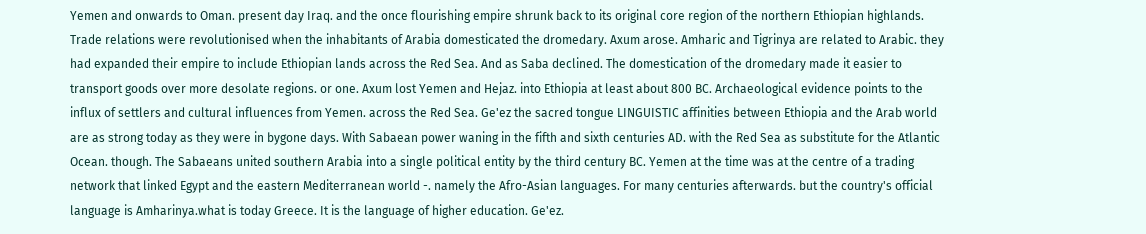Yemen and onwards to Oman. present day Iraq. and the once flourishing empire shrunk back to its original core region of the northern Ethiopian highlands. Trade relations were revolutionised when the inhabitants of Arabia domesticated the dromedary. Axum arose. Amharic and Tigrinya are related to Arabic. they had expanded their empire to include Ethiopian lands across the Red Sea. And as Saba declined. The domestication of the dromedary made it easier to transport goods over more desolate regions. or one. Axum lost Yemen and Hejaz. into Ethiopia at least about 800 BC. Archaeological evidence points to the influx of settlers and cultural influences from Yemen. across the Red Sea. Ge'ez the sacred tongue LINGUISTIC affinities between Ethiopia and the Arab world are as strong today as they were in bygone days. With Sabaean power waning in the fifth and sixth centuries AD. with the Red Sea as substitute for the Atlantic Ocean. though. The Sabaeans united southern Arabia into a single political entity by the third century BC. Yemen at the time was at the centre of a trading network that linked Egypt and the eastern Mediterranean world -. namely the Afro-Asian languages. For many centuries afterwards. but the country's official language is Amharinya.what is today Greece. It is the language of higher education. Ge'ez.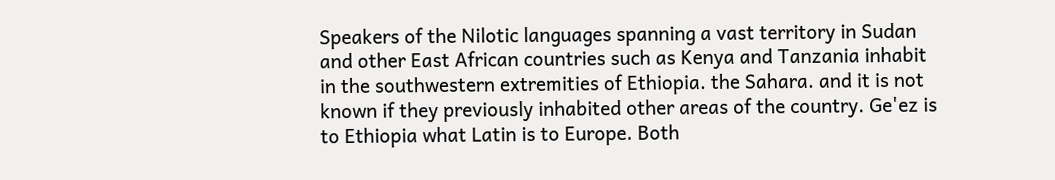Speakers of the Nilotic languages spanning a vast territory in Sudan and other East African countries such as Kenya and Tanzania inhabit in the southwestern extremities of Ethiopia. the Sahara. and it is not known if they previously inhabited other areas of the country. Ge'ez is to Ethiopia what Latin is to Europe. Both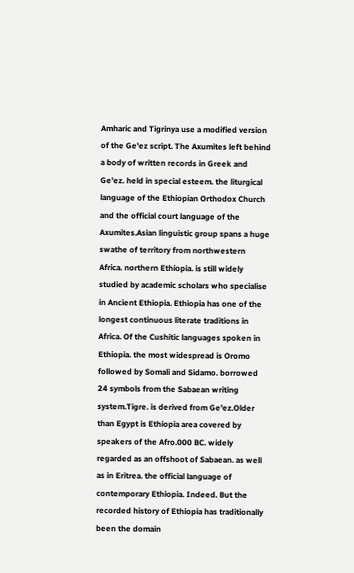Amharic and Tigrinya use a modified version of the Ge'ez script. The Axumites left behind a body of written records in Greek and Ge'ez. held in special esteem. the liturgical language of the Ethiopian Orthodox Church and the official court language of the Axumites.Asian linguistic group spans a huge swathe of territory from northwestern Africa. northern Ethiopia. is still widely studied by academic scholars who specialise in Ancient Ethiopia. Ethiopia has one of the longest continuous literate traditions in Africa. Of the Cushitic languages spoken in Ethiopia. the most widespread is Oromo followed by Somali and Sidamo. borrowed 24 symbols from the Sabaean writing system.Tigre. is derived from Ge'ez.Older than Egypt is Ethiopia area covered by speakers of the Afro.000 BC. widely regarded as an offshoot of Sabaean. as well as in Eritrea. the official language of contemporary Ethiopia. Indeed. But the recorded history of Ethiopia has traditionally been the domain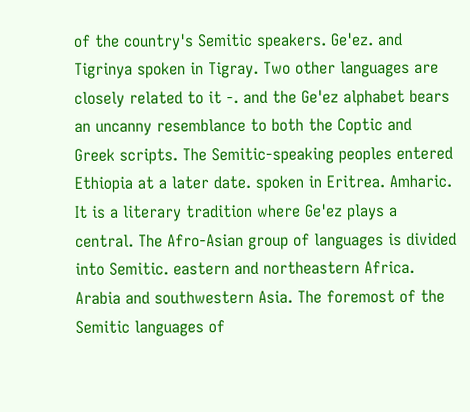of the country's Semitic speakers. Ge'ez. and Tigrinya spoken in Tigray. Two other languages are closely related to it -. and the Ge'ez alphabet bears an uncanny resemblance to both the Coptic and Greek scripts. The Semitic-speaking peoples entered Ethiopia at a later date. spoken in Eritrea. Amharic. It is a literary tradition where Ge'ez plays a central. The Afro-Asian group of languages is divided into Semitic. eastern and northeastern Africa. Arabia and southwestern Asia. The foremost of the Semitic languages of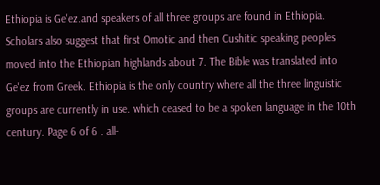Ethiopia is Ge'ez.and speakers of all three groups are found in Ethiopia. Scholars also suggest that first Omotic and then Cushitic speaking peoples moved into the Ethiopian highlands about 7. The Bible was translated into Ge'ez from Greek. Ethiopia is the only country where all the three linguistic groups are currently in use. which ceased to be a spoken language in the 10th century. Page 6 of 6 . all-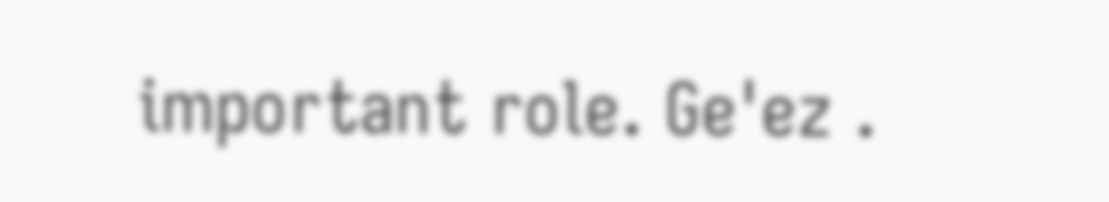important role. Ge'ez .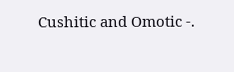Cushitic and Omotic -.